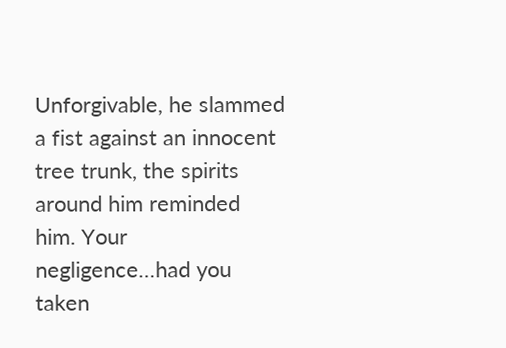Unforgivable, he slammed a fist against an innocent tree trunk, the spirits around him reminded him. Your negligence…had you taken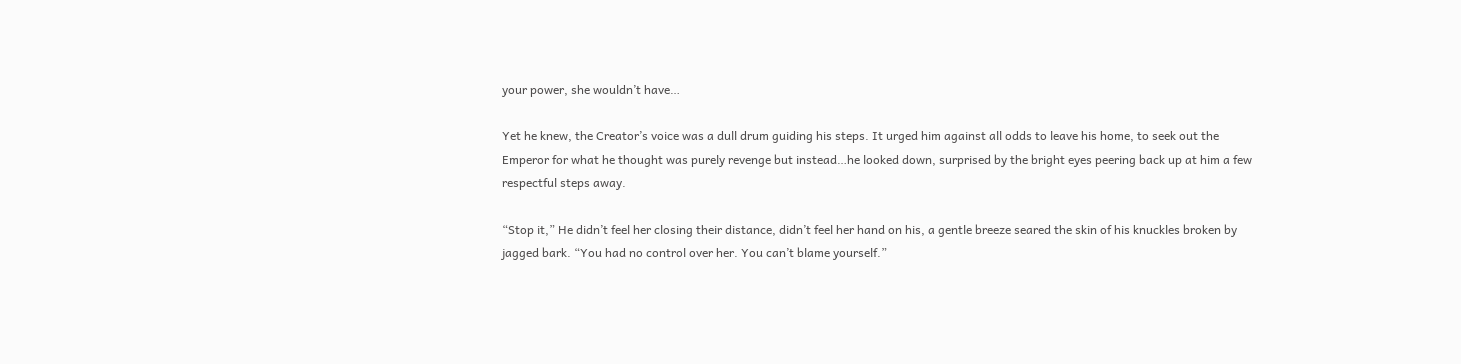your power, she wouldn’t have…

Yet he knew, the Creator’s voice was a dull drum guiding his steps. It urged him against all odds to leave his home, to seek out the Emperor for what he thought was purely revenge but instead…he looked down, surprised by the bright eyes peering back up at him a few respectful steps away.

“Stop it,” He didn’t feel her closing their distance, didn’t feel her hand on his, a gentle breeze seared the skin of his knuckles broken by jagged bark. “You had no control over her. You can’t blame yourself.”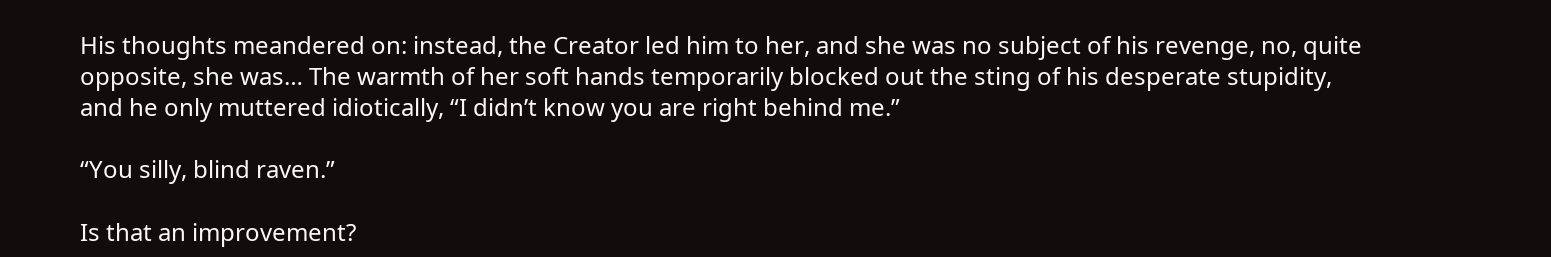His thoughts meandered on: instead, the Creator led him to her, and she was no subject of his revenge, no, quite opposite, she was… The warmth of her soft hands temporarily blocked out the sting of his desperate stupidity, and he only muttered idiotically, “I didn’t know you are right behind me.”

“You silly, blind raven.”

Is that an improvement?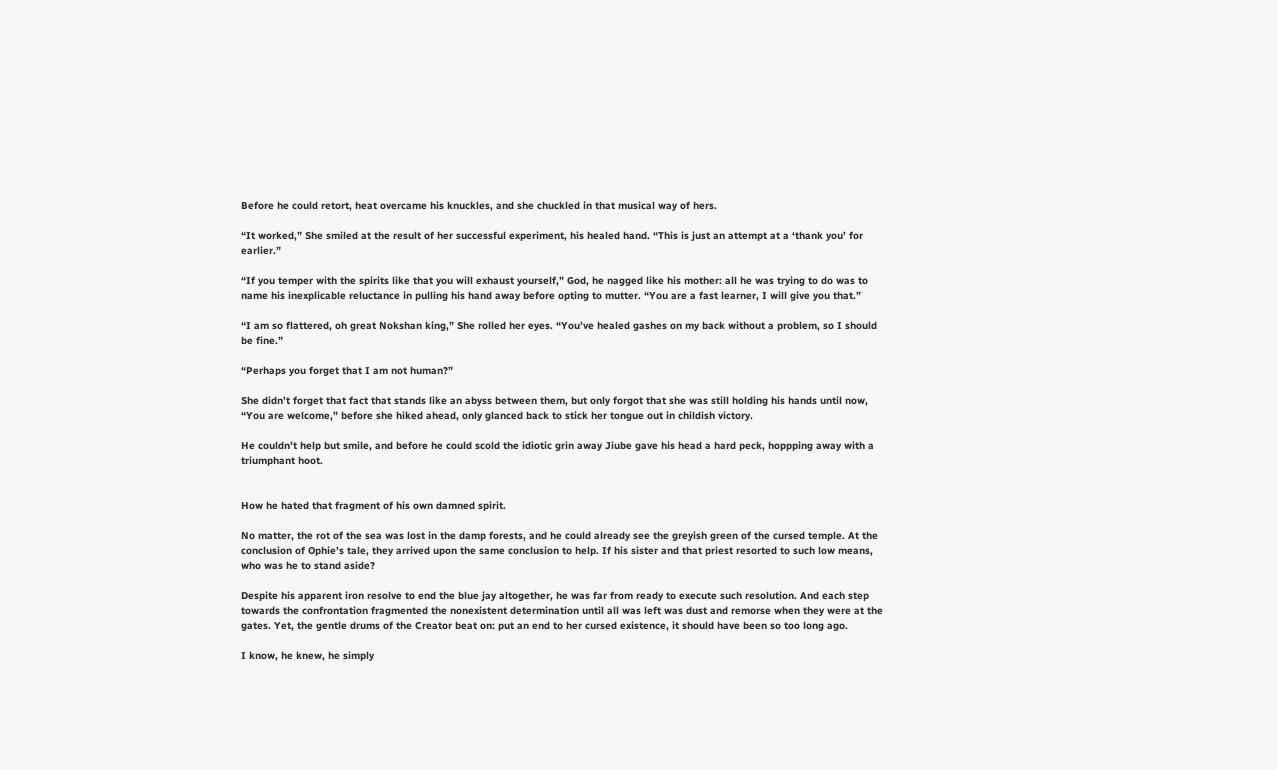Before he could retort, heat overcame his knuckles, and she chuckled in that musical way of hers.

“It worked,” She smiled at the result of her successful experiment, his healed hand. “This is just an attempt at a ‘thank you’ for earlier.”

“If you temper with the spirits like that you will exhaust yourself,” God, he nagged like his mother: all he was trying to do was to name his inexplicable reluctance in pulling his hand away before opting to mutter. “You are a fast learner, I will give you that.”

“I am so flattered, oh great Nokshan king,” She rolled her eyes. “You’ve healed gashes on my back without a problem, so I should be fine.”

“Perhaps you forget that I am not human?”

She didn’t forget that fact that stands like an abyss between them, but only forgot that she was still holding his hands until now, “You are welcome,” before she hiked ahead, only glanced back to stick her tongue out in childish victory.

He couldn’t help but smile, and before he could scold the idiotic grin away Jiube gave his head a hard peck, hoppping away with a triumphant hoot.


How he hated that fragment of his own damned spirit.

No matter, the rot of the sea was lost in the damp forests, and he could already see the greyish green of the cursed temple. At the conclusion of Ophie’s tale, they arrived upon the same conclusion to help. If his sister and that priest resorted to such low means, who was he to stand aside?

Despite his apparent iron resolve to end the blue jay altogether, he was far from ready to execute such resolution. And each step towards the confrontation fragmented the nonexistent determination until all was left was dust and remorse when they were at the gates. Yet, the gentle drums of the Creator beat on: put an end to her cursed existence, it should have been so too long ago.

I know, he knew, he simply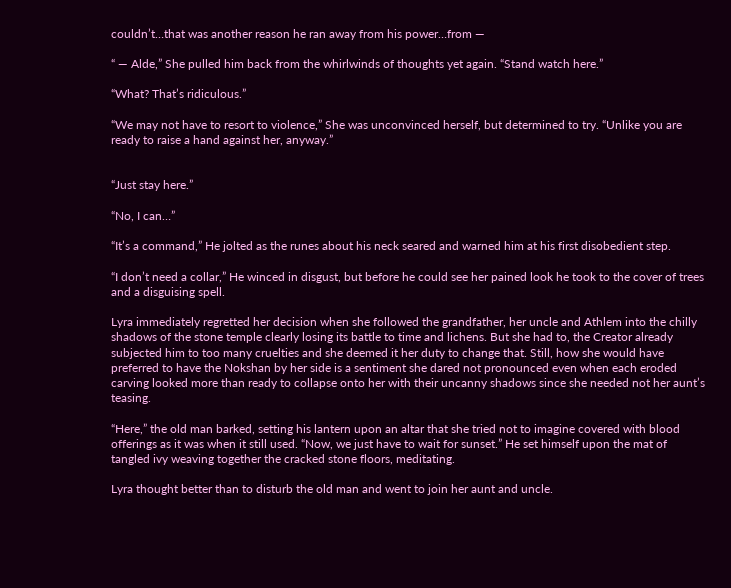couldn’t…that was another reason he ran away from his power…from —

“ — Alde,” She pulled him back from the whirlwinds of thoughts yet again. “Stand watch here.”

“What? That’s ridiculous.”

“We may not have to resort to violence,” She was unconvinced herself, but determined to try. “Unlike you are ready to raise a hand against her, anyway.”


“Just stay here.”

“No, I can…”

“It’s a command,” He jolted as the runes about his neck seared and warned him at his first disobedient step.

“I don’t need a collar,” He winced in disgust, but before he could see her pained look he took to the cover of trees and a disguising spell.

Lyra immediately regretted her decision when she followed the grandfather, her uncle and Athlem into the chilly shadows of the stone temple clearly losing its battle to time and lichens. But she had to, the Creator already subjected him to too many cruelties and she deemed it her duty to change that. Still, how she would have preferred to have the Nokshan by her side is a sentiment she dared not pronounced even when each eroded carving looked more than ready to collapse onto her with their uncanny shadows since she needed not her aunt’s teasing.

“Here,” the old man barked, setting his lantern upon an altar that she tried not to imagine covered with blood offerings as it was when it still used. “Now, we just have to wait for sunset.” He set himself upon the mat of tangled ivy weaving together the cracked stone floors, meditating.

Lyra thought better than to disturb the old man and went to join her aunt and uncle.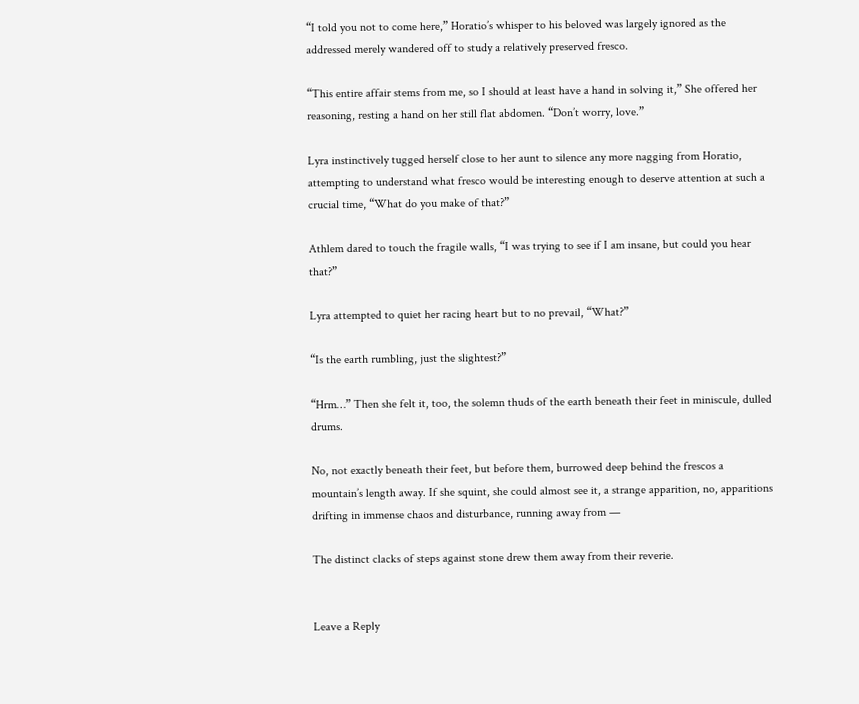“I told you not to come here,” Horatio’s whisper to his beloved was largely ignored as the addressed merely wandered off to study a relatively preserved fresco.

“This entire affair stems from me, so I should at least have a hand in solving it,” She offered her reasoning, resting a hand on her still flat abdomen. “Don’t worry, love.”

Lyra instinctively tugged herself close to her aunt to silence any more nagging from Horatio, attempting to understand what fresco would be interesting enough to deserve attention at such a crucial time, “What do you make of that?”

Athlem dared to touch the fragile walls, “I was trying to see if I am insane, but could you hear that?”

Lyra attempted to quiet her racing heart but to no prevail, “What?”

“Is the earth rumbling, just the slightest?”

“Hrm…” Then she felt it, too, the solemn thuds of the earth beneath their feet in miniscule, dulled drums.

No, not exactly beneath their feet, but before them, burrowed deep behind the frescos a mountain’s length away. If she squint, she could almost see it, a strange apparition, no, apparitions drifting in immense chaos and disturbance, running away from —

The distinct clacks of steps against stone drew them away from their reverie.


Leave a Reply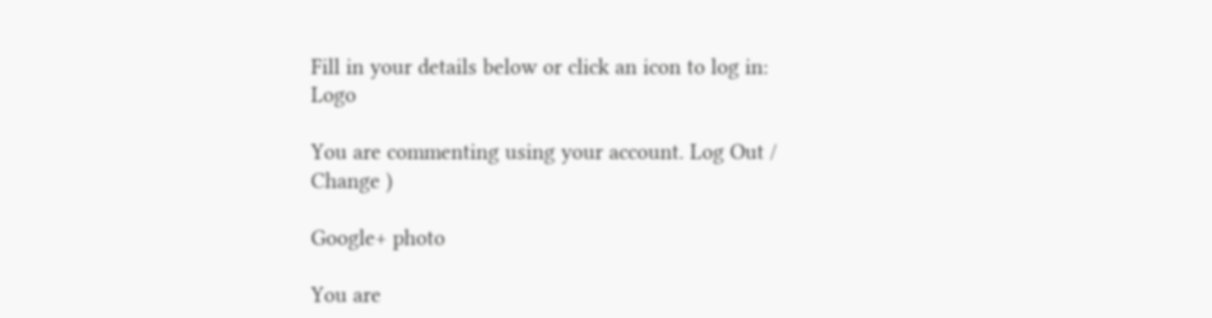Fill in your details below or click an icon to log in: Logo

You are commenting using your account. Log Out /  Change )

Google+ photo

You are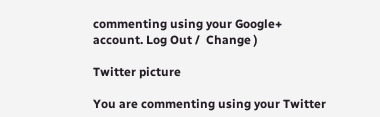commenting using your Google+ account. Log Out /  Change )

Twitter picture

You are commenting using your Twitter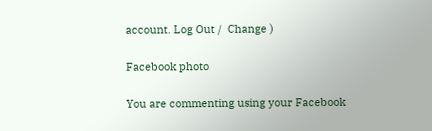account. Log Out /  Change )

Facebook photo

You are commenting using your Facebook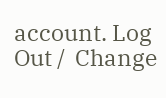account. Log Out /  Change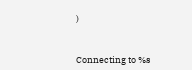)


Connecting to %s